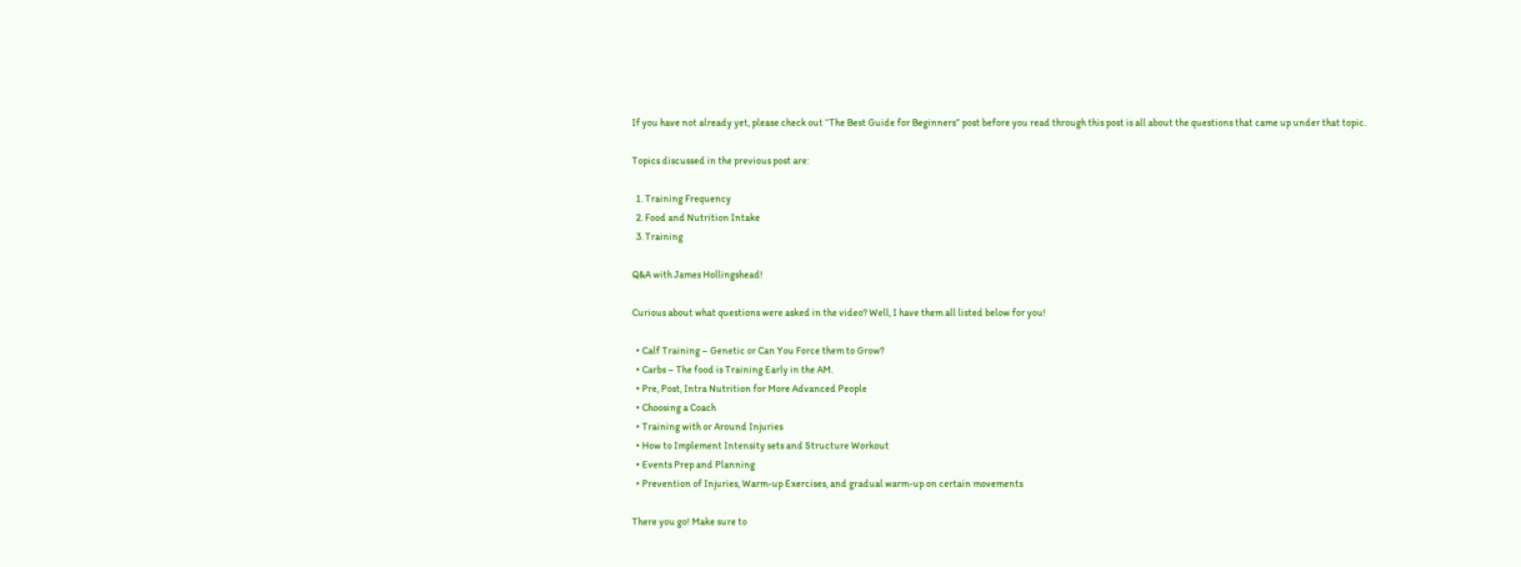If you have not already yet, please check out “The Best Guide for Beginners” post before you read through this post is all about the questions that came up under that topic.

Topics discussed in the previous post are:

  1. Training Frequency
  2. Food and Nutrition Intake
  3. Training

Q&A with James Hollingshead!

Curious about what questions were asked in the video? Well, I have them all listed below for you!

  • Calf Training – Genetic or Can You Force them to Grow?
  • Carbs – The food is Training Early in the AM.
  • Pre, Post, Intra Nutrition for More Advanced People
  • Choosing a Coach
  • Training with or Around Injuries
  • How to Implement Intensity sets and Structure Workout
  • Events Prep and Planning
  • Prevention of Injuries, Warm-up Exercises, and gradual warm-up on certain movements

There you go! Make sure to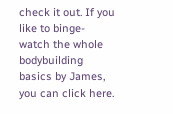check it out. If you like to binge-watch the whole bodybuilding basics by James, you can click here.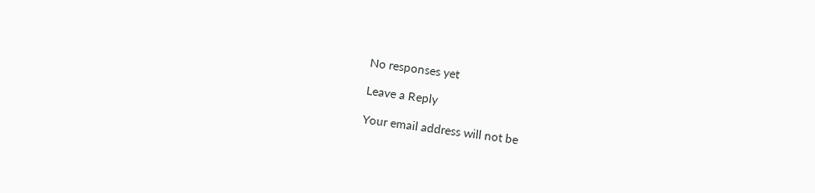No responses yet

Leave a Reply

Your email address will not be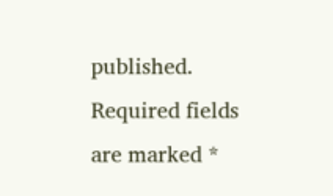published. Required fields are marked *